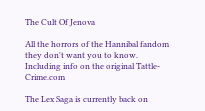The Cult Of Jenova

All the horrors of the Hannibal fandom they don't want you to know. Including info on the original Tattle-Crime.com

The Lex Saga is currently back on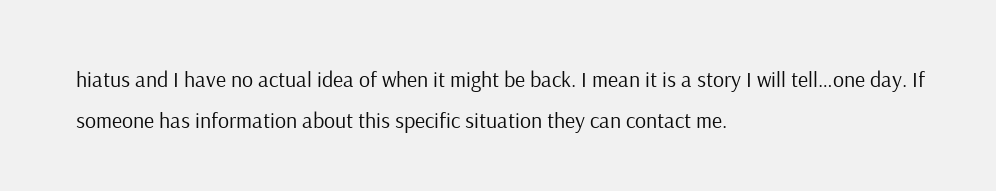hiatus and I have no actual idea of when it might be back. I mean it is a story I will tell…one day. If someone has information about this specific situation they can contact me.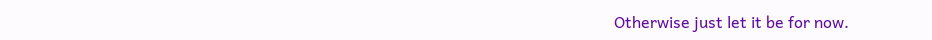Otherwise just let it be for now.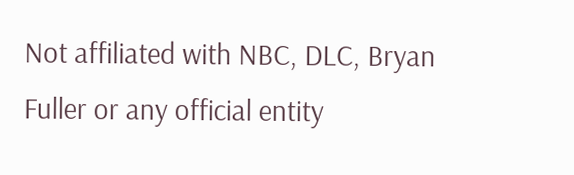Not affiliated with NBC, DLC, Bryan Fuller or any official entity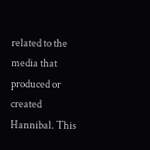related to the media that produced or created Hannibal. This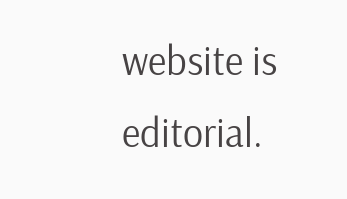website is editorial.